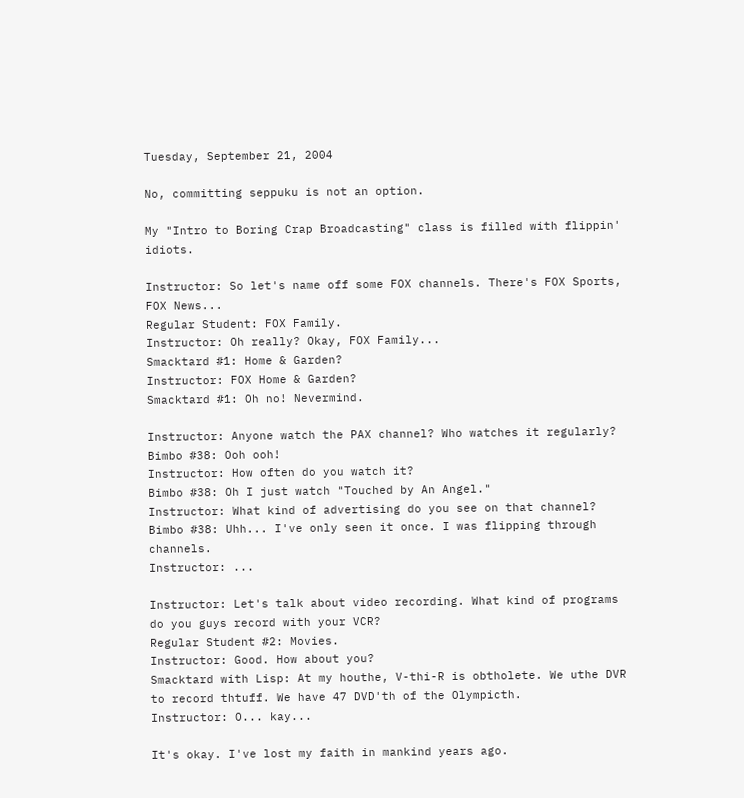Tuesday, September 21, 2004

No, committing seppuku is not an option.

My "Intro to Boring Crap Broadcasting" class is filled with flippin' idiots.

Instructor: So let's name off some FOX channels. There's FOX Sports, FOX News...
Regular Student: FOX Family.
Instructor: Oh really? Okay, FOX Family...
Smacktard #1: Home & Garden?
Instructor: FOX Home & Garden?
Smacktard #1: Oh no! Nevermind.

Instructor: Anyone watch the PAX channel? Who watches it regularly?
Bimbo #38: Ooh ooh!
Instructor: How often do you watch it?
Bimbo #38: Oh I just watch "Touched by An Angel."
Instructor: What kind of advertising do you see on that channel?
Bimbo #38: Uhh... I've only seen it once. I was flipping through channels.
Instructor: ...

Instructor: Let's talk about video recording. What kind of programs do you guys record with your VCR?
Regular Student #2: Movies.
Instructor: Good. How about you?
Smacktard with Lisp: At my houthe, V-thi-R is obtholete. We uthe DVR to record thtuff. We have 47 DVD'th of the Olympicth.
Instructor: O... kay...

It's okay. I've lost my faith in mankind years ago.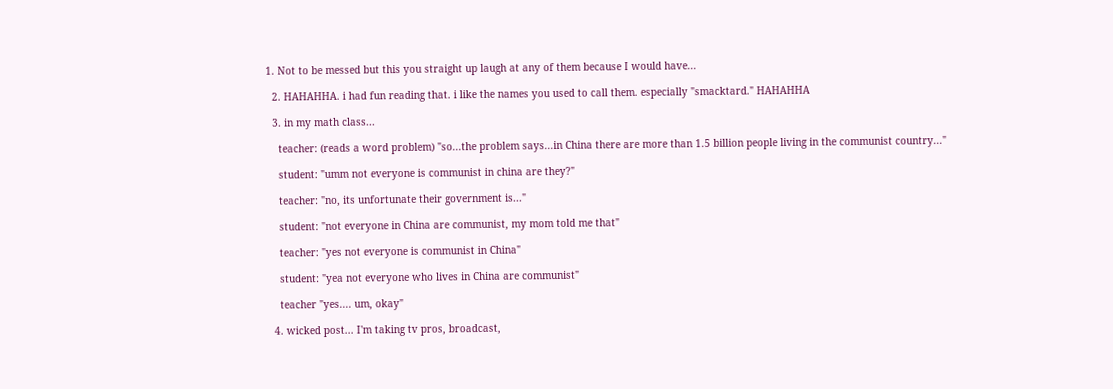1. Not to be messed but this you straight up laugh at any of them because I would have...

  2. HAHAHHA. i had fun reading that. i like the names you used to call them. especially "smacktard." HAHAHHA

  3. in my math class...

    teacher: (reads a word problem) "so...the problem says...in China there are more than 1.5 billion people living in the communist country..."

    student: "umm not everyone is communist in china are they?"

    teacher: "no, its unfortunate their government is..."

    student: "not everyone in China are communist, my mom told me that"

    teacher: "yes not everyone is communist in China"

    student: "yea not everyone who lives in China are communist"

    teacher "yes.... um, okay"

  4. wicked post... I'm taking tv pros, broadcast,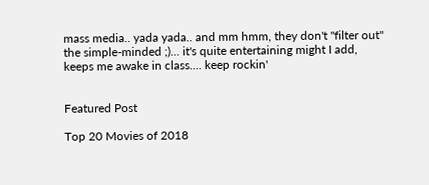mass media.. yada yada.. and mm hmm, they don't "filter out" the simple-minded ;)... it's quite entertaining might I add, keeps me awake in class.... keep rockin'


Featured Post

Top 20 Movies of 2018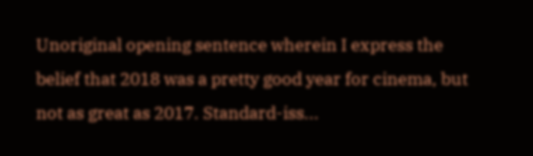Unoriginal opening sentence wherein I express the belief that 2018 was a pretty good year for cinema, but not as great as 2017. Standard-iss...